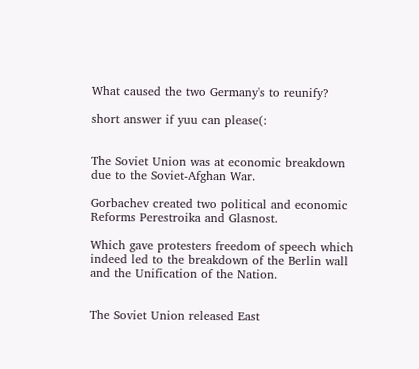What caused the two Germany's to reunify?

short answer if yuu can please(:


The Soviet Union was at economic breakdown due to the Soviet-Afghan War.

Gorbachev created two political and economic Reforms Perestroika and Glasnost.

Which gave protesters freedom of speech which indeed led to the breakdown of the Berlin wall and the Unification of the Nation.


The Soviet Union released East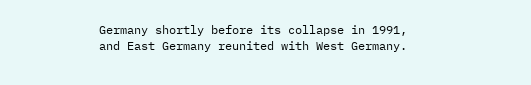Germany shortly before its collapse in 1991, and East Germany reunited with West Germany.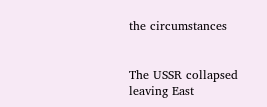the circumstances


The USSR collapsed leaving East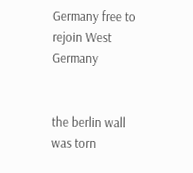Germany free to rejoin West Germany


the berlin wall was torn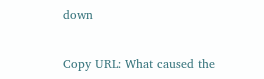down


Copy URL: What caused the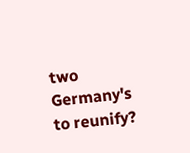two Germany's to reunify?